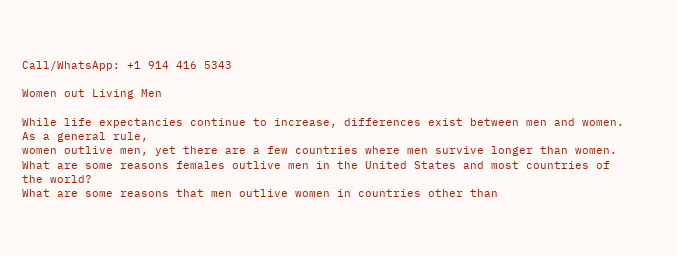Call/WhatsApp: +1 914 416 5343

Women out Living Men

While life expectancies continue to increase, differences exist between men and women. As a general rule,
women outlive men, yet there are a few countries where men survive longer than women.
What are some reasons females outlive men in the United States and most countries of the world?
What are some reasons that men outlive women in countries other than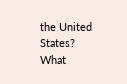the United States?
What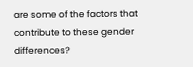are some of the factors that contribute to these gender differences?